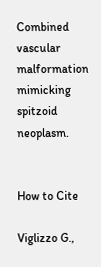Combined vascular malformation mimicking spitzoid neoplasm.


How to Cite

Viglizzo G.,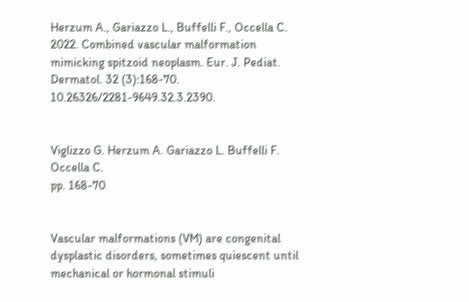Herzum A., Gariazzo L., Buffelli F., Occella C. 2022. Combined vascular malformation mimicking spitzoid neoplasm. Eur. J. Pediat. Dermatol. 32 (3):168-70. 10.26326/2281-9649.32.3.2390.


Viglizzo G. Herzum A. Gariazzo L. Buffelli F. Occella C.
pp. 168-70


Vascular malformations (VM) are congenital dysplastic disorders, sometimes quiescent until mechanical or hormonal stimuli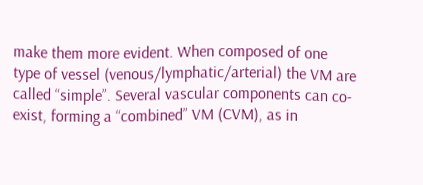make them more evident. When composed of one type of vessel (venous/lymphatic/arterial) the VM are called “simple”. Several vascular components can co-exist, forming a “combined” VM (CVM), as in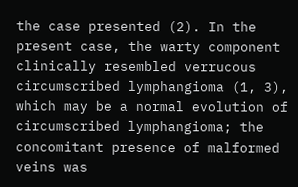the case presented (2). In the present case, the warty component clinically resembled verrucous circumscribed lymphangioma (1, 3), which may be a normal evolution of circumscribed lymphangioma; the concomitant presence of malformed veins was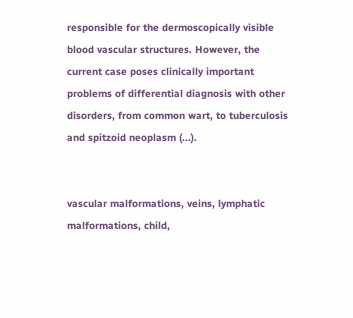responsible for the dermoscopically visible blood vascular structures. However, the current case poses clinically important problems of differential diagnosis with other disorders, from common wart, to tuberculosis and spitzoid neoplasm (...).


vascular malformations, veins, lymphatic malformations, child,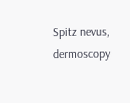Spitz nevus, dermoscopy